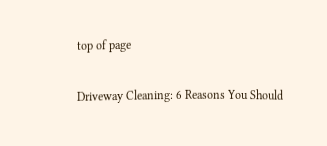top of page

Driveway Cleaning: 6 Reasons You Should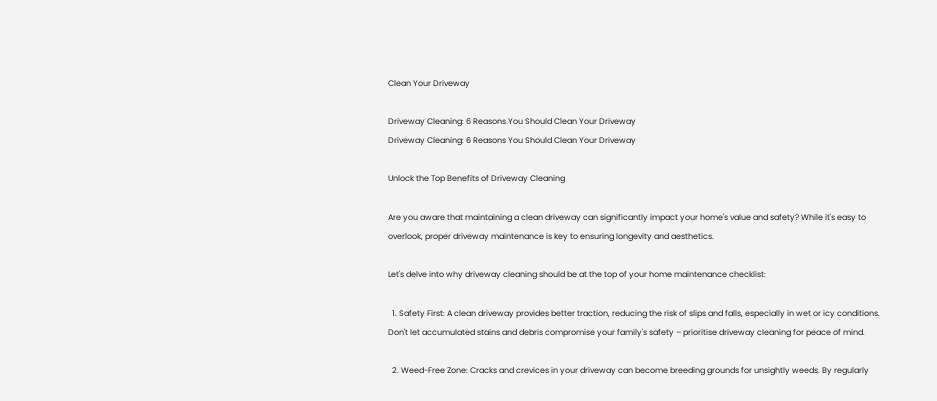Clean Your Driveway

Driveway Cleaning: 6 Reasons You Should Clean Your Driveway
Driveway Cleaning: 6 Reasons You Should Clean Your Driveway

Unlock the Top Benefits of Driveway Cleaning

Are you aware that maintaining a clean driveway can significantly impact your home's value and safety? While it's easy to overlook, proper driveway maintenance is key to ensuring longevity and aesthetics.

Let's delve into why driveway cleaning should be at the top of your home maintenance checklist:

  1. Safety First: A clean driveway provides better traction, reducing the risk of slips and falls, especially in wet or icy conditions. Don't let accumulated stains and debris compromise your family's safety – prioritise driveway cleaning for peace of mind.

  2. Weed-Free Zone: Cracks and crevices in your driveway can become breeding grounds for unsightly weeds. By regularly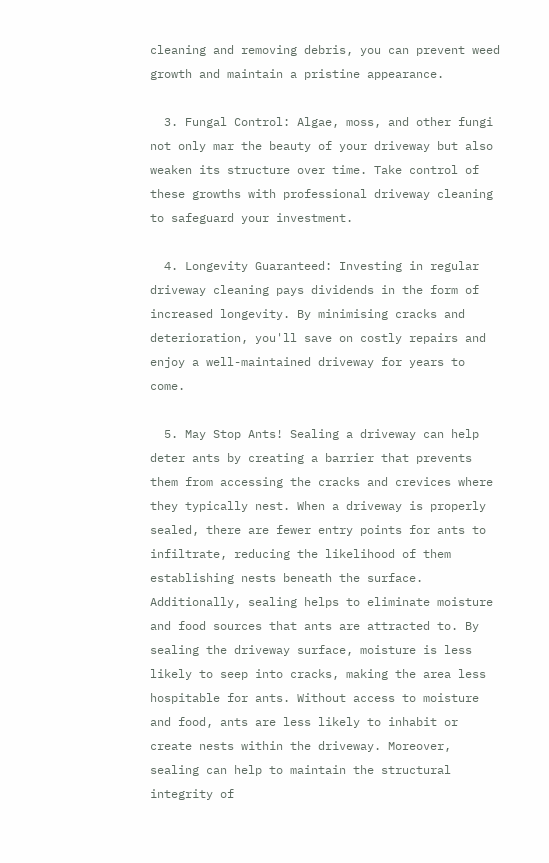cleaning and removing debris, you can prevent weed growth and maintain a pristine appearance.

  3. Fungal Control: Algae, moss, and other fungi not only mar the beauty of your driveway but also weaken its structure over time. Take control of these growths with professional driveway cleaning to safeguard your investment.

  4. Longevity Guaranteed: Investing in regular driveway cleaning pays dividends in the form of increased longevity. By minimising cracks and deterioration, you'll save on costly repairs and enjoy a well-maintained driveway for years to come.

  5. May Stop Ants! Sealing a driveway can help deter ants by creating a barrier that prevents them from accessing the cracks and crevices where they typically nest. When a driveway is properly sealed, there are fewer entry points for ants to infiltrate, reducing the likelihood of them establishing nests beneath the surface. Additionally, sealing helps to eliminate moisture and food sources that ants are attracted to. By sealing the driveway surface, moisture is less likely to seep into cracks, making the area less hospitable for ants. Without access to moisture and food, ants are less likely to inhabit or create nests within the driveway. Moreover, sealing can help to maintain the structural integrity of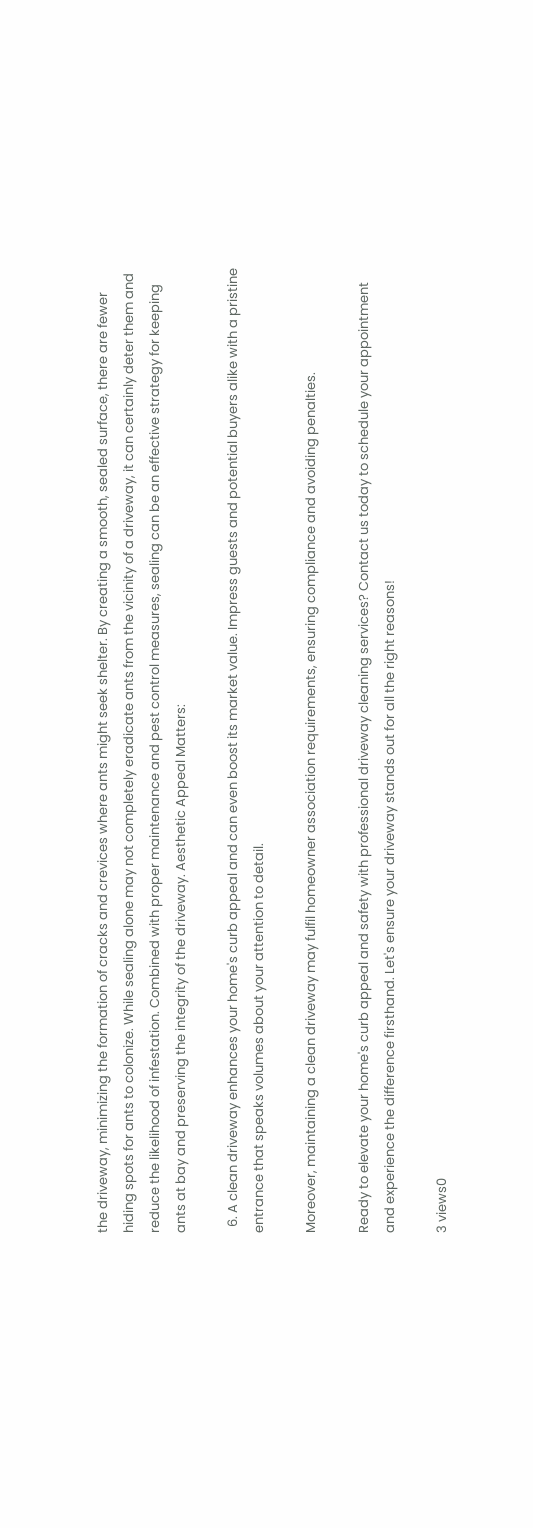the driveway, minimizing the formation of cracks and crevices where ants might seek shelter. By creating a smooth, sealed surface, there are fewer hiding spots for ants to colonize. While sealing alone may not completely eradicate ants from the vicinity of a driveway, it can certainly deter them and reduce the likelihood of infestation. Combined with proper maintenance and pest control measures, sealing can be an effective strategy for keeping ants at bay and preserving the integrity of the driveway. Aesthetic Appeal Matters:

  6. A clean driveway enhances your home's curb appeal and can even boost its market value. Impress guests and potential buyers alike with a pristine entrance that speaks volumes about your attention to detail.

Moreover, maintaining a clean driveway may fulfil homeowner association requirements, ensuring compliance and avoiding penalties.

Ready to elevate your home's curb appeal and safety with professional driveway cleaning services? Contact us today to schedule your appointment and experience the difference firsthand. Let's ensure your driveway stands out for all the right reasons!

3 views0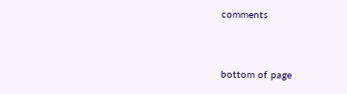comments


bottom of page